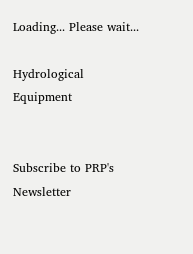Loading... Please wait...

Hydrological Equipment


Subscribe to PRP's Newsletter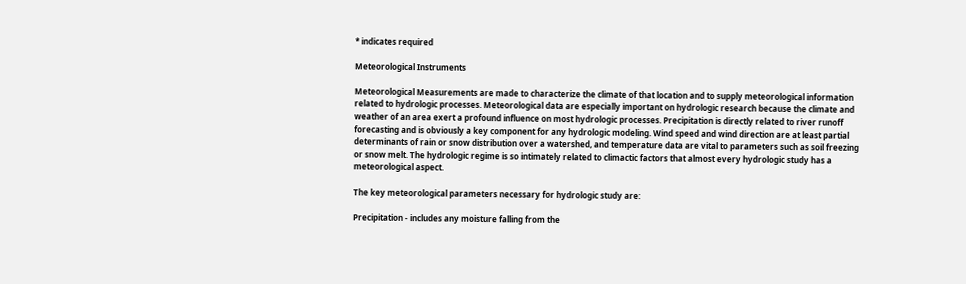* indicates required

Meteorological Instruments

Meteorological Measurements are made to characterize the climate of that location and to supply meteorological information related to hydrologic processes. Meteorological data are especially important on hydrologic research because the climate and weather of an area exert a profound influence on most hydrologic processes. Precipitation is directly related to river runoff forecasting and is obviously a key component for any hydrologic modeling. Wind speed and wind direction are at least partial determinants of rain or snow distribution over a watershed, and temperature data are vital to parameters such as soil freezing or snow melt. The hydrologic regime is so intimately related to climactic factors that almost every hydrologic study has a meteorological aspect.

The key meteorological parameters necessary for hydrologic study are:

Precipitation - includes any moisture falling from the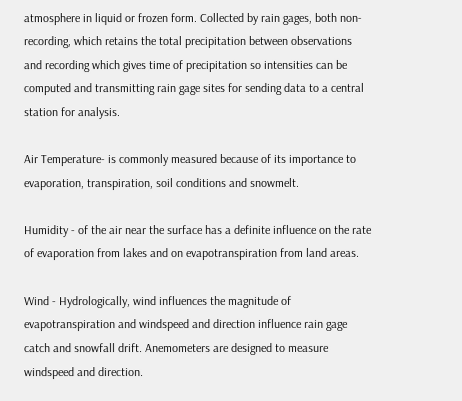atmosphere in liquid or frozen form. Collected by rain gages, both non-recording, which retains the total precipitation between observations and recording which gives time of precipitation so intensities can be computed and transmitting rain gage sites for sending data to a central station for analysis.

Air Temperature- is commonly measured because of its importance to evaporation, transpiration, soil conditions and snowmelt.

Humidity - of the air near the surface has a definite influence on the rate of evaporation from lakes and on evapotranspiration from land areas.

Wind - Hydrologically, wind influences the magnitude of evapotranspiration and windspeed and direction influence rain gage catch and snowfall drift. Anemometers are designed to measure windspeed and direction.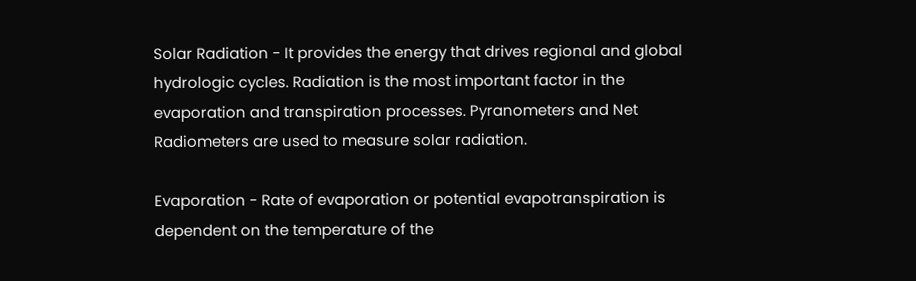Solar Radiation - It provides the energy that drives regional and global hydrologic cycles. Radiation is the most important factor in the evaporation and transpiration processes. Pyranometers and Net Radiometers are used to measure solar radiation.

Evaporation - Rate of evaporation or potential evapotranspiration is dependent on the temperature of the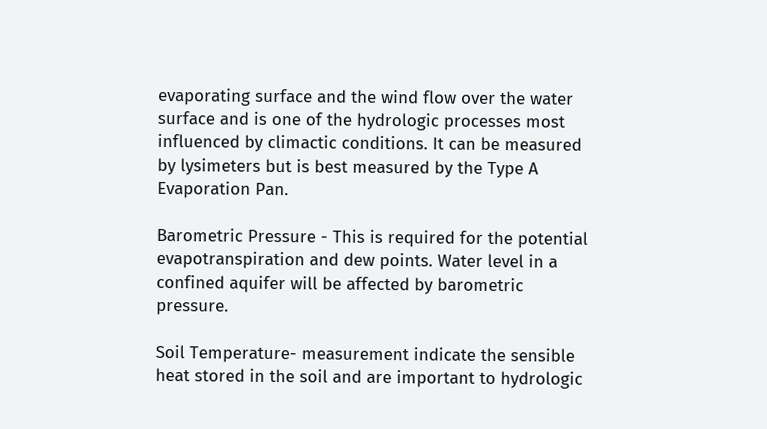evaporating surface and the wind flow over the water surface and is one of the hydrologic processes most influenced by climactic conditions. It can be measured by lysimeters but is best measured by the Type A Evaporation Pan.

Barometric Pressure - This is required for the potential evapotranspiration and dew points. Water level in a confined aquifer will be affected by barometric pressure.

Soil Temperature- measurement indicate the sensible heat stored in the soil and are important to hydrologic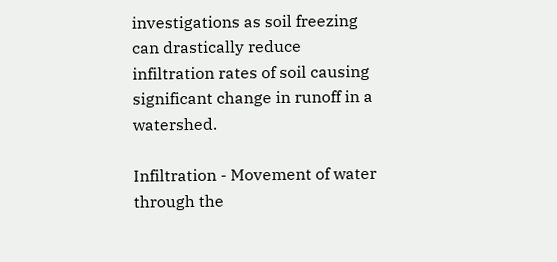investigations as soil freezing can drastically reduce infiltration rates of soil causing significant change in runoff in a watershed.

Infiltration - Movement of water through the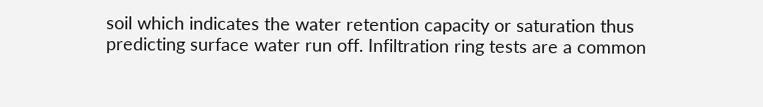soil which indicates the water retention capacity or saturation thus predicting surface water run off. Infiltration ring tests are a common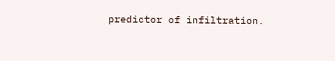predictor of infiltration.